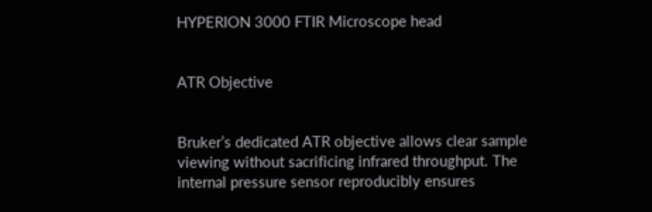HYPERION 3000 FTIR Microscope head


ATR Objective


Bruker’s dedicated ATR objective allows clear sample viewing without sacrificing infrared throughput. The internal pressure sensor reproducibly ensures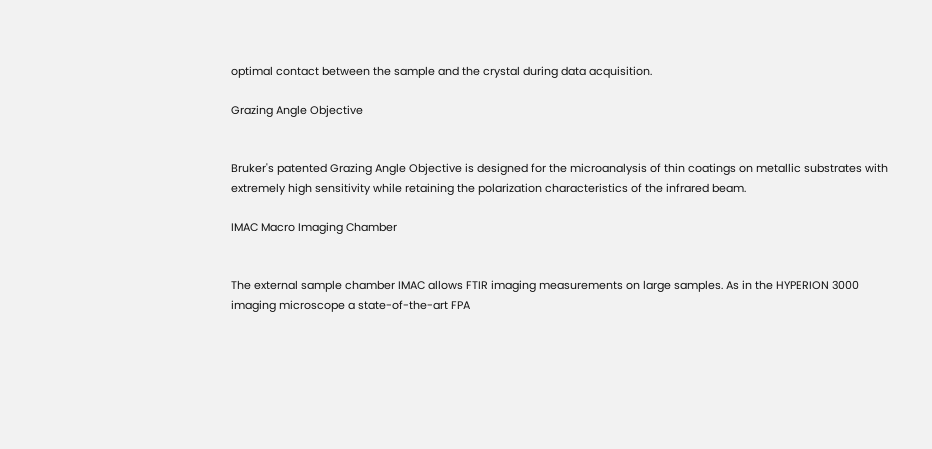optimal contact between the sample and the crystal during data acquisition.

Grazing Angle Objective


Bruker's patented Grazing Angle Objective is designed for the microanalysis of thin coatings on metallic substrates with extremely high sensitivity while retaining the polarization characteristics of the infrared beam.

IMAC Macro Imaging Chamber


The external sample chamber IMAC allows FTIR imaging measurements on large samples. As in the HYPERION 3000 imaging microscope a state-of-the-art FPA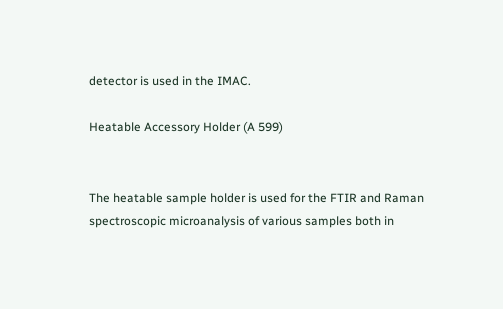detector is used in the IMAC.

Heatable Accessory Holder (A 599)


The heatable sample holder is used for the FTIR and Raman spectroscopic microanalysis of various samples both in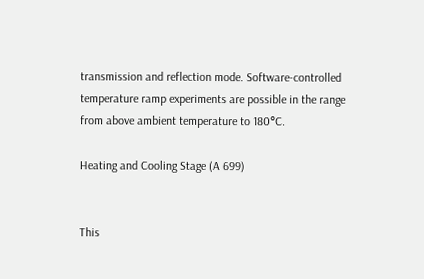transmission and reflection mode. Software-controlled temperature ramp experiments are possible in the range from above ambient temperature to 180°C.

Heating and Cooling Stage (A 699)


This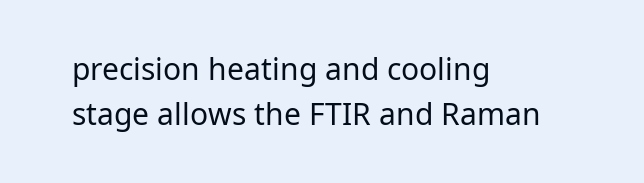precision heating and cooling stage allows the FTIR and Raman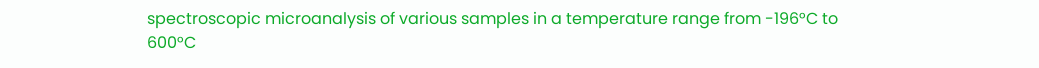spectroscopic microanalysis of various samples in a temperature range from -196°C to 600°C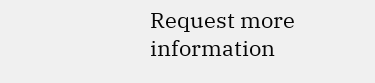Request more information